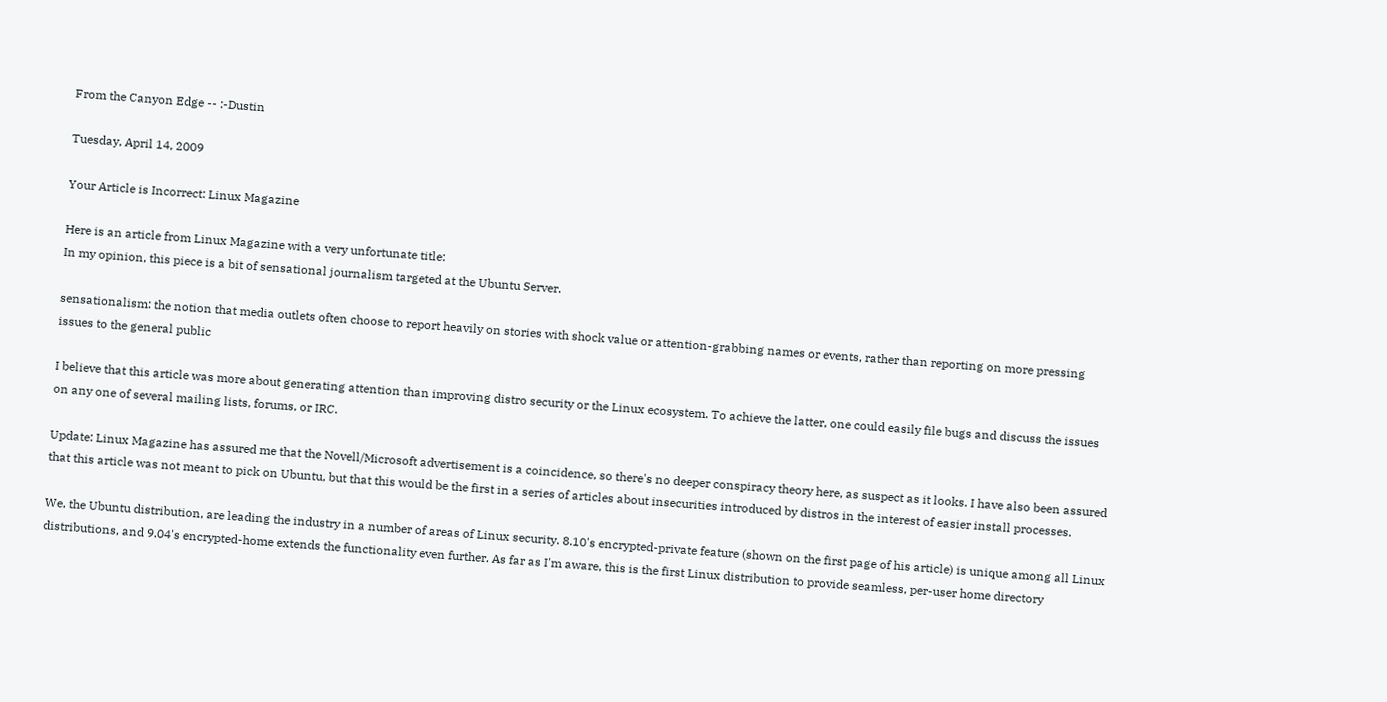From the Canyon Edge -- :-Dustin

Tuesday, April 14, 2009

Your Article is Incorrect: Linux Magazine

Here is an article from Linux Magazine with a very unfortunate title:
In my opinion, this piece is a bit of sensational journalism targeted at the Ubuntu Server.

sensationalism: the notion that media outlets often choose to report heavily on stories with shock value or attention-grabbing names or events, rather than reporting on more pressing issues to the general public

I believe that this article was more about generating attention than improving distro security or the Linux ecosystem. To achieve the latter, one could easily file bugs and discuss the issues on any one of several mailing lists, forums, or IRC.

Update: Linux Magazine has assured me that the Novell/Microsoft advertisement is a coincidence, so there's no deeper conspiracy theory here, as suspect as it looks. I have also been assured that this article was not meant to pick on Ubuntu, but that this would be the first in a series of articles about insecurities introduced by distros in the interest of easier install processes.

We, the Ubuntu distribution, are leading the industry in a number of areas of Linux security. 8.10's encrypted-private feature (shown on the first page of his article) is unique among all Linux distributions, and 9.04's encrypted-home extends the functionality even further. As far as I'm aware, this is the first Linux distribution to provide seamless, per-user home directory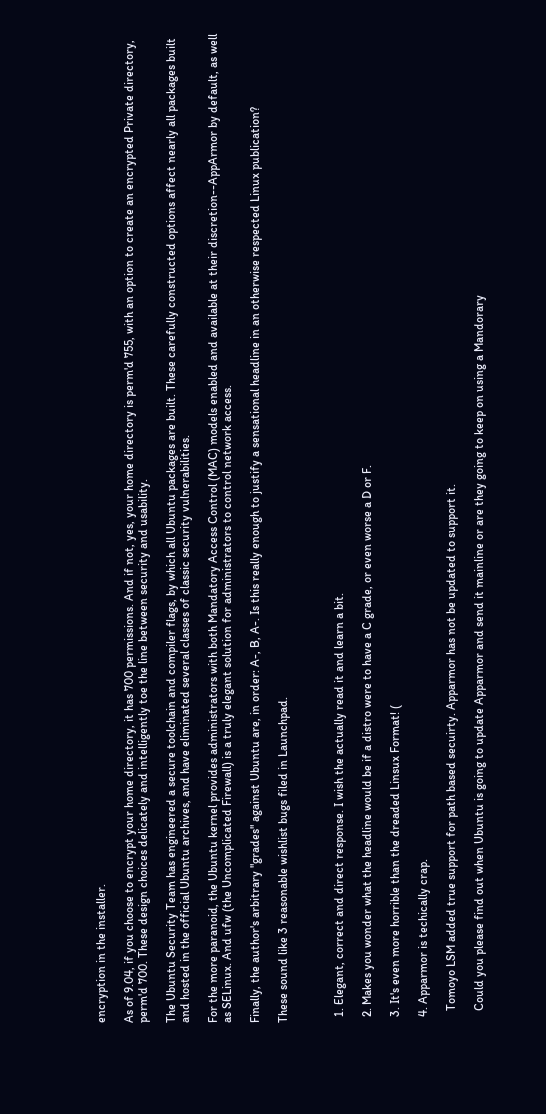encryption in the installer.

As of 9.04, if you choose to encrypt your home directory, it has 700 permissions. And if not, yes, your home directory is perm'd 755, with an option to create an encrypted Private directory, perm'd 700. These design choices delicately and intelligently toe the line between security and usability.

The Ubuntu Security Team has engineered a secure toolchain and compiler flags, by which all Ubuntu packages are built. These carefully constructed options affect nearly all packages built and hosted in the official Ubuntu archives, and have eliminated several classes of classic security vulnerabilities.

For the more paranoid, the Ubuntu kernel provides administrators with both Mandatory Access Control (MAC) models enabled and available at their discretion--AppArmor by default, as well as SELinux. And ufw (the Uncomplicated Firewall) is a truly elegant solution for administrators to control network access.

Finally, the author's arbitrary "grades" against Ubuntu are, in order: A-, B, A-. Is this really enough to justify a sensational headline in an otherwise respected Linux publication?

These sound like 3 reasonable wishlist bugs filed in Launchpad.



  1. Elegant, correct and direct response. I wish the actually read it and learn a bit.

  2. Makes you wonder what the headline would be if a distro were to have a C grade, or even worse a D or F.

  3. It's even more horrible than the dreaded Linsux Format! (

  4. Apparmor is techically crap.

    Tomoyo LSM added true support for path based secuirty. Apparmor has not be updated to support it.

    Could you please find out when Ubuntu is going to update Apparmor and send it mainline or are they going to keep on using a Mandorary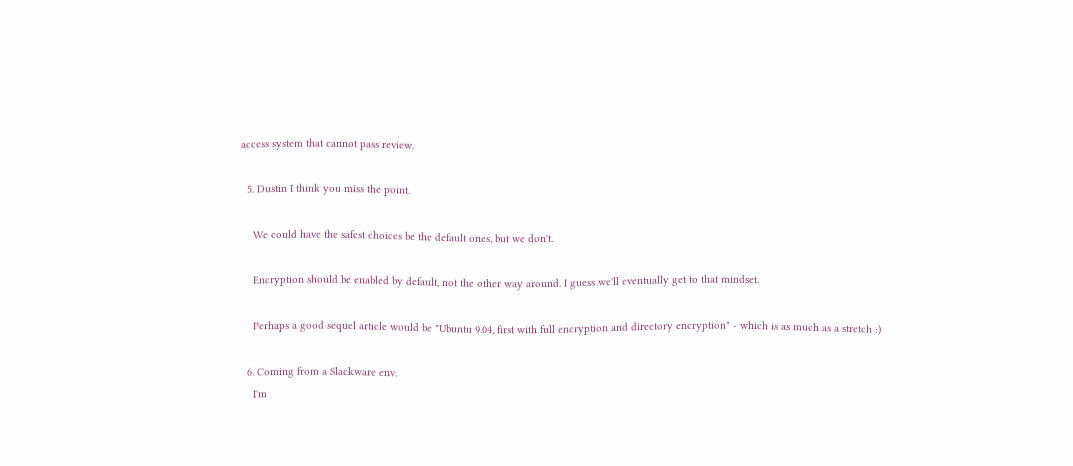access system that cannot pass review.

  5. Dustin I think you miss the point.

    We could have the safest choices be the default ones, but we don't.

    Encryption should be enabled by default, not the other way around. I guess we'll eventually get to that mindset.

    Perhaps a good sequel article would be "Ubuntu 9.04, first with full encryption and directory encryption" - which is as much as a stretch :)

  6. Coming from a Slackware env.
    I'm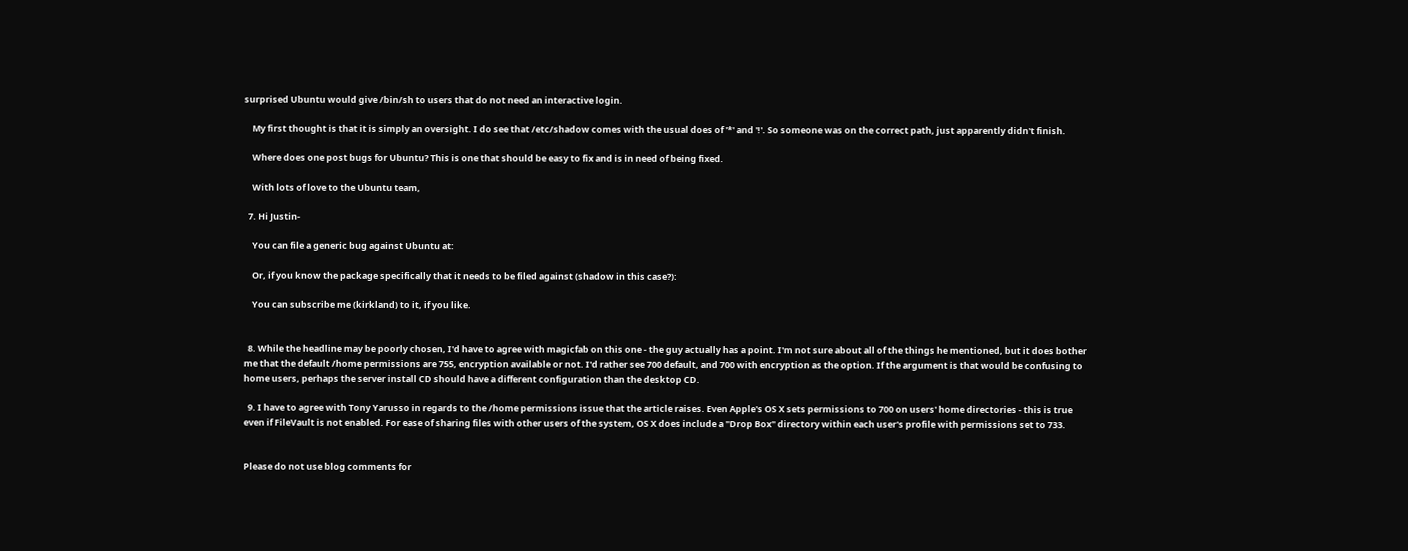surprised Ubuntu would give /bin/sh to users that do not need an interactive login.

    My first thought is that it is simply an oversight. I do see that /etc/shadow comes with the usual does of '*' and '!'. So someone was on the correct path, just apparently didn't finish.

    Where does one post bugs for Ubuntu? This is one that should be easy to fix and is in need of being fixed.

    With lots of love to the Ubuntu team,

  7. Hi Justin-

    You can file a generic bug against Ubuntu at:

    Or, if you know the package specifically that it needs to be filed against (shadow in this case?):

    You can subscribe me (kirkland) to it, if you like.


  8. While the headline may be poorly chosen, I'd have to agree with magicfab on this one - the guy actually has a point. I'm not sure about all of the things he mentioned, but it does bother me that the default /home permissions are 755, encryption available or not. I'd rather see 700 default, and 700 with encryption as the option. If the argument is that would be confusing to home users, perhaps the server install CD should have a different configuration than the desktop CD.

  9. I have to agree with Tony Yarusso in regards to the /home permissions issue that the article raises. Even Apple's OS X sets permissions to 700 on users' home directories - this is true even if FileVault is not enabled. For ease of sharing files with other users of the system, OS X does include a "Drop Box" directory within each user's profile with permissions set to 733.


Please do not use blog comments for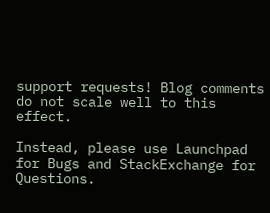support requests! Blog comments do not scale well to this effect.

Instead, please use Launchpad for Bugs and StackExchange for Questions.